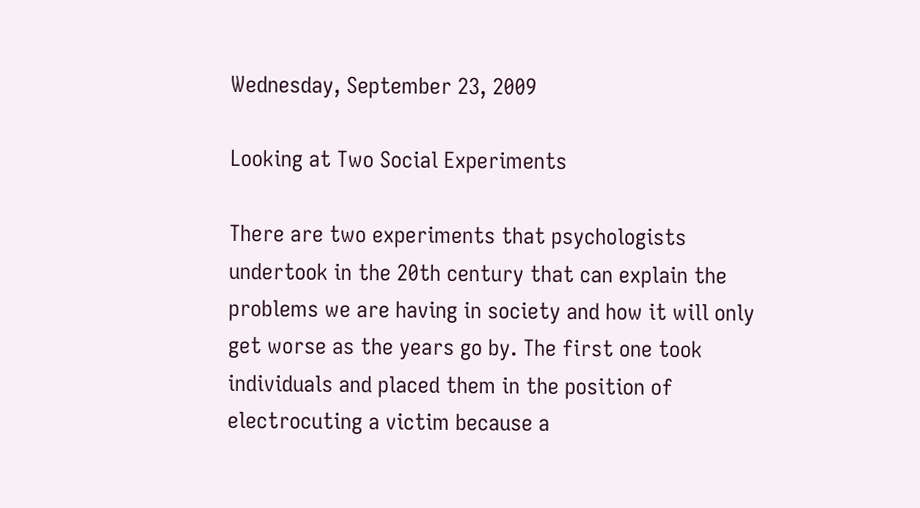Wednesday, September 23, 2009

Looking at Two Social Experiments

There are two experiments that psychologists undertook in the 20th century that can explain the problems we are having in society and how it will only get worse as the years go by. The first one took individuals and placed them in the position of electrocuting a victim because a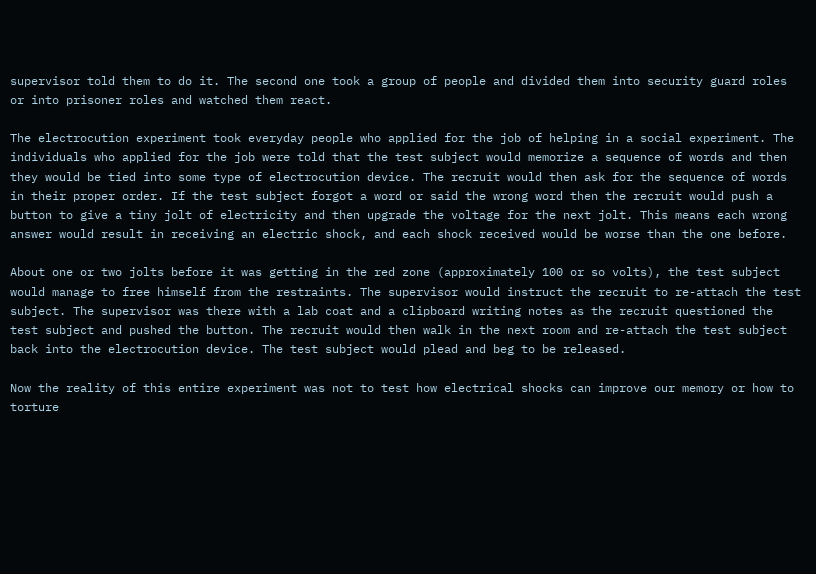supervisor told them to do it. The second one took a group of people and divided them into security guard roles or into prisoner roles and watched them react.

The electrocution experiment took everyday people who applied for the job of helping in a social experiment. The individuals who applied for the job were told that the test subject would memorize a sequence of words and then they would be tied into some type of electrocution device. The recruit would then ask for the sequence of words in their proper order. If the test subject forgot a word or said the wrong word then the recruit would push a button to give a tiny jolt of electricity and then upgrade the voltage for the next jolt. This means each wrong answer would result in receiving an electric shock, and each shock received would be worse than the one before.

About one or two jolts before it was getting in the red zone (approximately 100 or so volts), the test subject would manage to free himself from the restraints. The supervisor would instruct the recruit to re-attach the test subject. The supervisor was there with a lab coat and a clipboard writing notes as the recruit questioned the test subject and pushed the button. The recruit would then walk in the next room and re-attach the test subject back into the electrocution device. The test subject would plead and beg to be released.

Now the reality of this entire experiment was not to test how electrical shocks can improve our memory or how to torture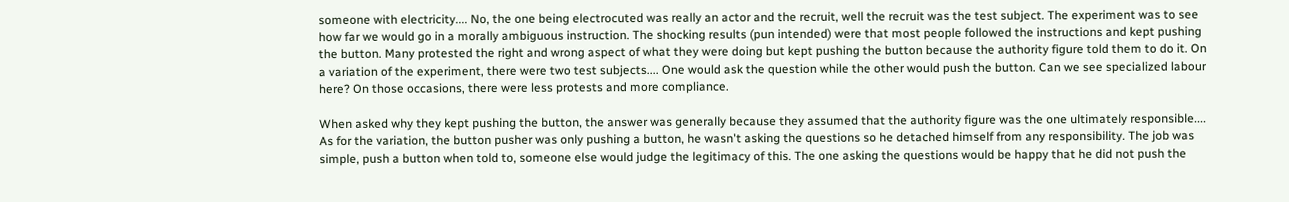someone with electricity.... No, the one being electrocuted was really an actor and the recruit, well the recruit was the test subject. The experiment was to see how far we would go in a morally ambiguous instruction. The shocking results (pun intended) were that most people followed the instructions and kept pushing the button. Many protested the right and wrong aspect of what they were doing but kept pushing the button because the authority figure told them to do it. On a variation of the experiment, there were two test subjects.... One would ask the question while the other would push the button. Can we see specialized labour here? On those occasions, there were less protests and more compliance.

When asked why they kept pushing the button, the answer was generally because they assumed that the authority figure was the one ultimately responsible.... As for the variation, the button pusher was only pushing a button, he wasn't asking the questions so he detached himself from any responsibility. The job was simple, push a button when told to, someone else would judge the legitimacy of this. The one asking the questions would be happy that he did not push the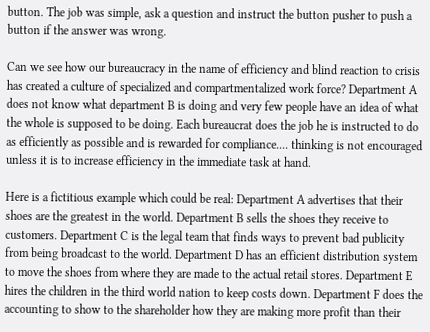button. The job was simple, ask a question and instruct the button pusher to push a button if the answer was wrong.

Can we see how our bureaucracy in the name of efficiency and blind reaction to crisis has created a culture of specialized and compartmentalized work force? Department A does not know what department B is doing and very few people have an idea of what the whole is supposed to be doing. Each bureaucrat does the job he is instructed to do as efficiently as possible and is rewarded for compliance.... thinking is not encouraged unless it is to increase efficiency in the immediate task at hand.

Here is a fictitious example which could be real: Department A advertises that their shoes are the greatest in the world. Department B sells the shoes they receive to customers. Department C is the legal team that finds ways to prevent bad publicity from being broadcast to the world. Department D has an efficient distribution system to move the shoes from where they are made to the actual retail stores. Department E hires the children in the third world nation to keep costs down. Department F does the accounting to show to the shareholder how they are making more profit than their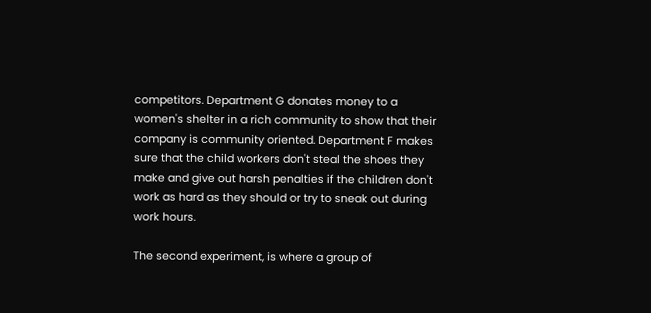competitors. Department G donates money to a women's shelter in a rich community to show that their company is community oriented. Department F makes sure that the child workers don't steal the shoes they make and give out harsh penalties if the children don't work as hard as they should or try to sneak out during work hours.

The second experiment, is where a group of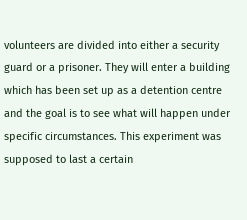volunteers are divided into either a security guard or a prisoner. They will enter a building which has been set up as a detention centre and the goal is to see what will happen under specific circumstances. This experiment was supposed to last a certain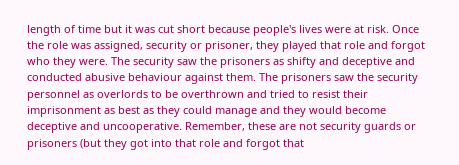length of time but it was cut short because people's lives were at risk. Once the role was assigned, security or prisoner, they played that role and forgot who they were. The security saw the prisoners as shifty and deceptive and conducted abusive behaviour against them. The prisoners saw the security personnel as overlords to be overthrown and tried to resist their imprisonment as best as they could manage and they would become deceptive and uncooperative. Remember, these are not security guards or prisoners (but they got into that role and forgot that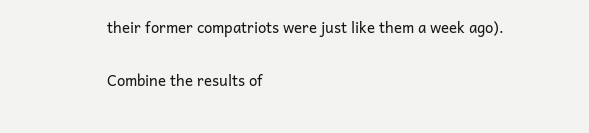their former compatriots were just like them a week ago).

Combine the results of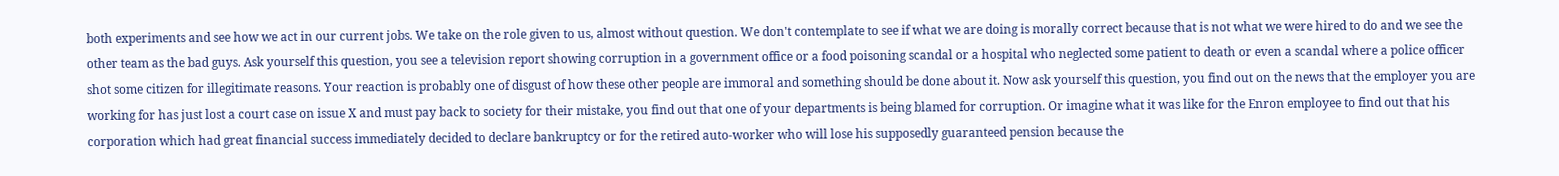both experiments and see how we act in our current jobs. We take on the role given to us, almost without question. We don't contemplate to see if what we are doing is morally correct because that is not what we were hired to do and we see the other team as the bad guys. Ask yourself this question, you see a television report showing corruption in a government office or a food poisoning scandal or a hospital who neglected some patient to death or even a scandal where a police officer shot some citizen for illegitimate reasons. Your reaction is probably one of disgust of how these other people are immoral and something should be done about it. Now ask yourself this question, you find out on the news that the employer you are working for has just lost a court case on issue X and must pay back to society for their mistake, you find out that one of your departments is being blamed for corruption. Or imagine what it was like for the Enron employee to find out that his corporation which had great financial success immediately decided to declare bankruptcy or for the retired auto-worker who will lose his supposedly guaranteed pension because the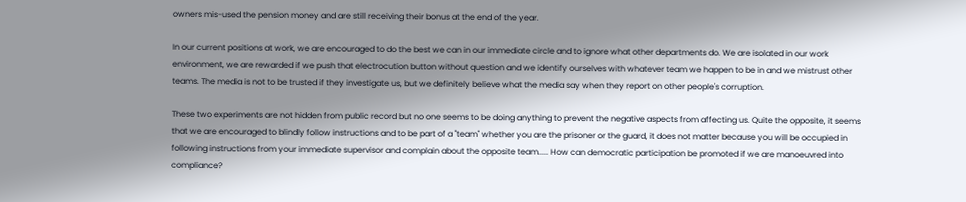owners mis-used the pension money and are still receiving their bonus at the end of the year.

In our current positions at work, we are encouraged to do the best we can in our immediate circle and to ignore what other departments do. We are isolated in our work environment, we are rewarded if we push that electrocution button without question and we identify ourselves with whatever team we happen to be in and we mistrust other teams. The media is not to be trusted if they investigate us, but we definitely believe what the media say when they report on other people's corruption.

These two experiments are not hidden from public record but no one seems to be doing anything to prevent the negative aspects from affecting us. Quite the opposite, it seems that we are encouraged to blindly follow instructions and to be part of a "team" whether you are the prisoner or the guard, it does not matter because you will be occupied in following instructions from your immediate supervisor and complain about the opposite team..... How can democratic participation be promoted if we are manoeuvred into compliance?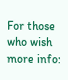For those who wish more info: